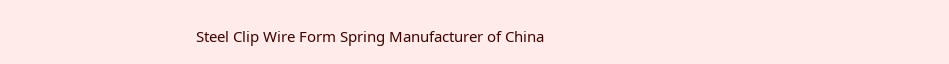Steel Clip Wire Form Spring Manufacturer of China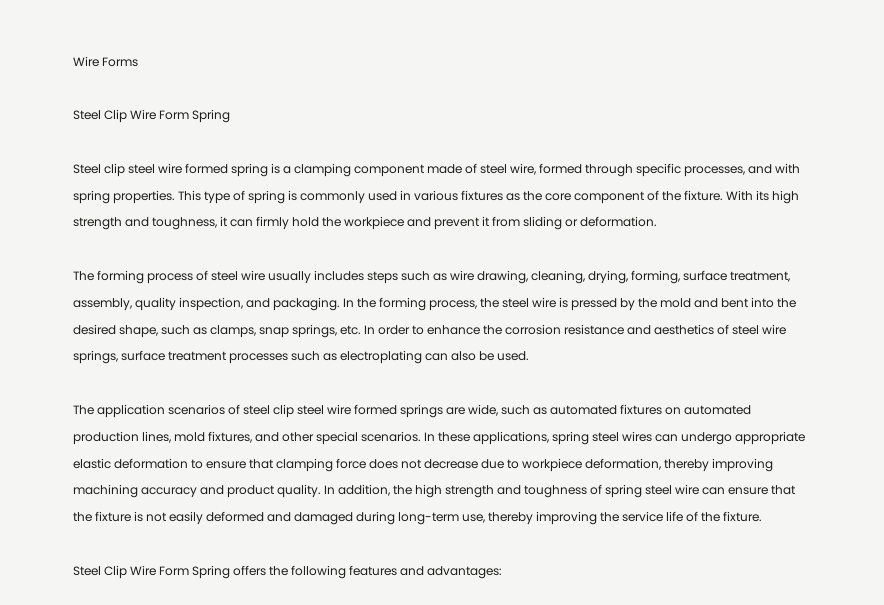Wire Forms

Steel Clip Wire Form Spring

Steel clip steel wire formed spring is a clamping component made of steel wire, formed through specific processes, and with spring properties. This type of spring is commonly used in various fixtures as the core component of the fixture. With its high strength and toughness, it can firmly hold the workpiece and prevent it from sliding or deformation.

The forming process of steel wire usually includes steps such as wire drawing, cleaning, drying, forming, surface treatment, assembly, quality inspection, and packaging. In the forming process, the steel wire is pressed by the mold and bent into the desired shape, such as clamps, snap springs, etc. In order to enhance the corrosion resistance and aesthetics of steel wire springs, surface treatment processes such as electroplating can also be used.

The application scenarios of steel clip steel wire formed springs are wide, such as automated fixtures on automated production lines, mold fixtures, and other special scenarios. In these applications, spring steel wires can undergo appropriate elastic deformation to ensure that clamping force does not decrease due to workpiece deformation, thereby improving machining accuracy and product quality. In addition, the high strength and toughness of spring steel wire can ensure that the fixture is not easily deformed and damaged during long-term use, thereby improving the service life of the fixture.

Steel Clip Wire Form Spring offers the following features and advantages: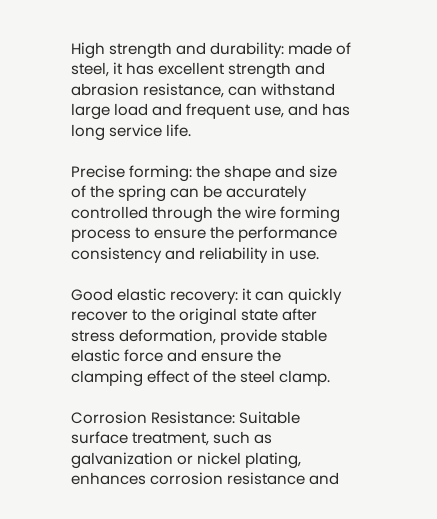High strength and durability: made of steel, it has excellent strength and abrasion resistance, can withstand large load and frequent use, and has long service life.

Precise forming: the shape and size of the spring can be accurately controlled through the wire forming process to ensure the performance consistency and reliability in use.

Good elastic recovery: it can quickly recover to the original state after stress deformation, provide stable elastic force and ensure the clamping effect of the steel clamp.

Corrosion Resistance: Suitable surface treatment, such as galvanization or nickel plating, enhances corrosion resistance and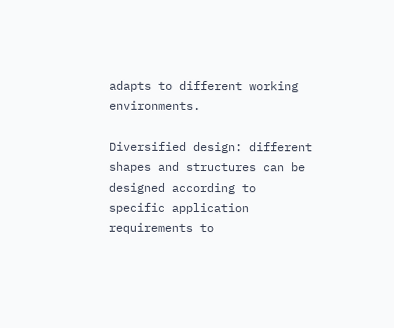adapts to different working environments.

Diversified design: different shapes and structures can be designed according to specific application requirements to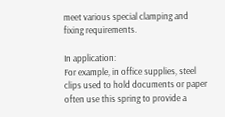meet various special clamping and fixing requirements.

In application:
For example, in office supplies, steel clips used to hold documents or paper often use this spring to provide a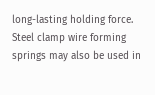long-lasting holding force.
Steel clamp wire forming springs may also be used in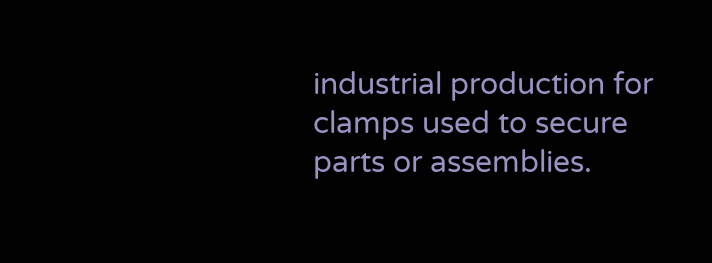industrial production for clamps used to secure parts or assemblies.